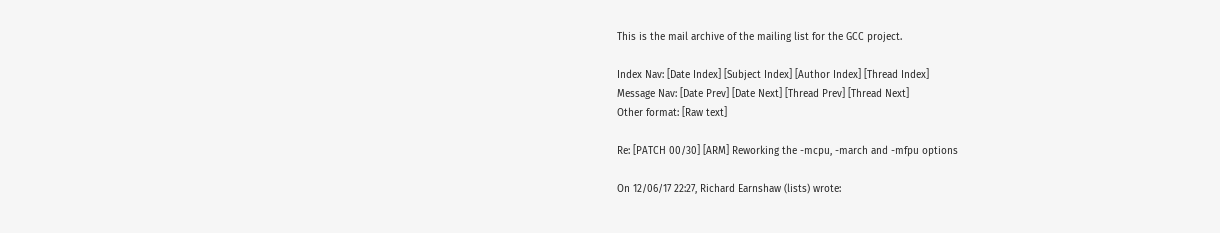This is the mail archive of the mailing list for the GCC project.

Index Nav: [Date Index] [Subject Index] [Author Index] [Thread Index]
Message Nav: [Date Prev] [Date Next] [Thread Prev] [Thread Next]
Other format: [Raw text]

Re: [PATCH 00/30] [ARM] Reworking the -mcpu, -march and -mfpu options

On 12/06/17 22:27, Richard Earnshaw (lists) wrote: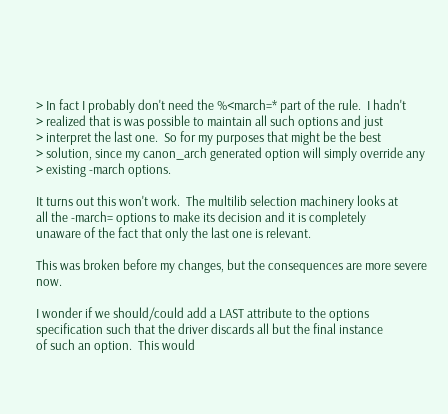> In fact I probably don't need the %<march=* part of the rule.  I hadn't
> realized that is was possible to maintain all such options and just
> interpret the last one.  So for my purposes that might be the best
> solution, since my canon_arch generated option will simply override any
> existing -march options.

It turns out this won't work.  The multilib selection machinery looks at
all the -march= options to make its decision and it is completely
unaware of the fact that only the last one is relevant.

This was broken before my changes, but the consequences are more severe now.

I wonder if we should/could add a LAST attribute to the options
specification such that the driver discards all but the final instance
of such an option.  This would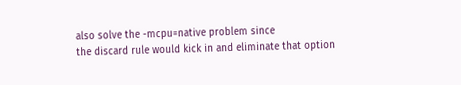also solve the -mcpu=native problem since
the discard rule would kick in and eliminate that option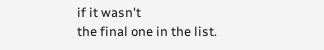if it wasn't
the final one in the list.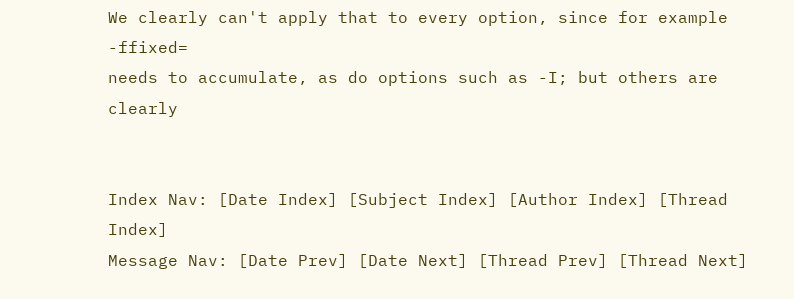We clearly can't apply that to every option, since for example -ffixed=
needs to accumulate, as do options such as -I; but others are clearly


Index Nav: [Date Index] [Subject Index] [Author Index] [Thread Index]
Message Nav: [Date Prev] [Date Next] [Thread Prev] [Thread Next]